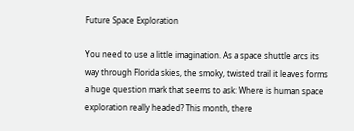Future Space Exploration

You need to use a little imagination. As a space shuttle arcs its way through Florida skies, the smoky, twisted trail it leaves forms a huge question mark that seems to ask: Where is human space exploration really headed? This month, there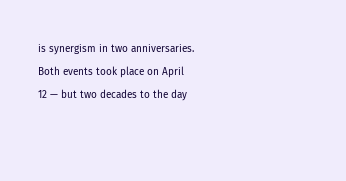is synergism in two anniversaries. Both events took place on April 12 — but two decades to the day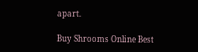apart.

Buy Shrooms Online Best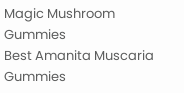Magic Mushroom Gummies
Best Amanita Muscaria Gummies